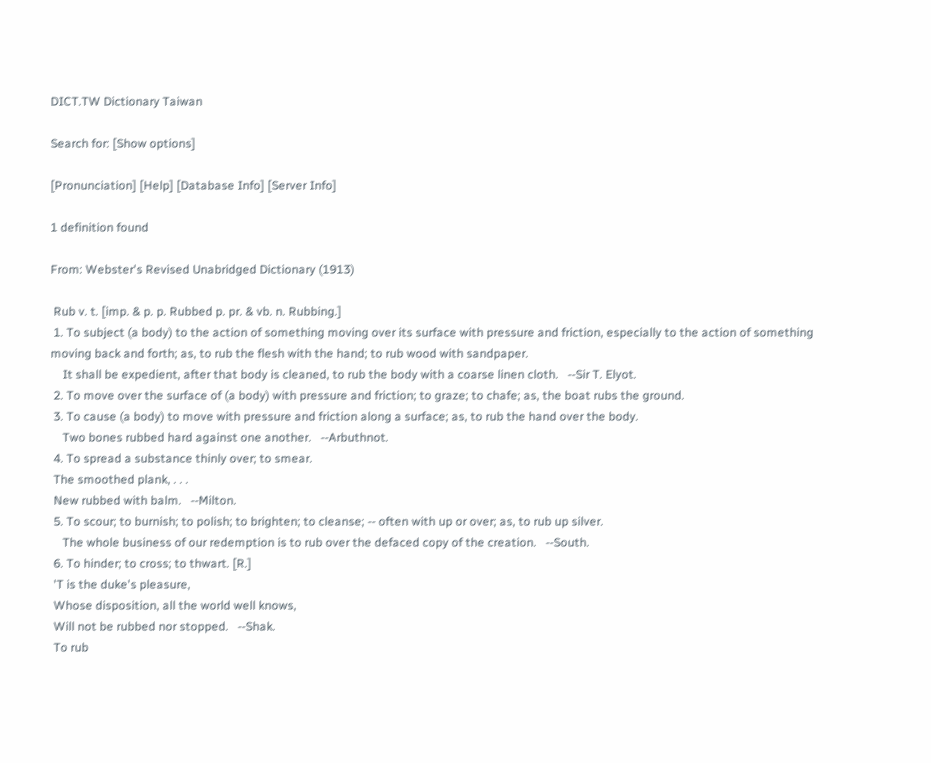DICT.TW Dictionary Taiwan

Search for: [Show options]

[Pronunciation] [Help] [Database Info] [Server Info]

1 definition found

From: Webster's Revised Unabridged Dictionary (1913)

 Rub v. t. [imp. & p. p. Rubbed p. pr. & vb. n. Rubbing.]
 1. To subject (a body) to the action of something moving over its surface with pressure and friction, especially to the action of something moving back and forth; as, to rub the flesh with the hand; to rub wood with sandpaper.
    It shall be expedient, after that body is cleaned, to rub the body with a coarse linen cloth.   --Sir T. Elyot.
 2. To move over the surface of (a body) with pressure and friction; to graze; to chafe; as, the boat rubs the ground.
 3. To cause (a body) to move with pressure and friction along a surface; as, to rub the hand over the body.
    Two bones rubbed hard against one another.   --Arbuthnot.
 4. To spread a substance thinly over; to smear.
 The smoothed plank, . . .
 New rubbed with balm.   --Milton.
 5. To scour; to burnish; to polish; to brighten; to cleanse; -- often with up or over; as, to rub up silver.
    The whole business of our redemption is to rub over the defaced copy of the creation.   --South.
 6. To hinder; to cross; to thwart. [R.]
 'T is the duke's pleasure,
 Whose disposition, all the world well knows,
 Will not be rubbed nor stopped.   --Shak.
 To rub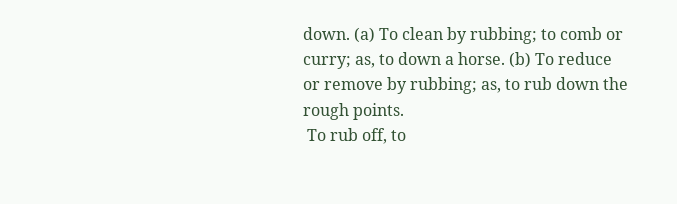down. (a) To clean by rubbing; to comb or curry; as, to down a horse. (b) To reduce or remove by rubbing; as, to rub down the rough points.
 To rub off, to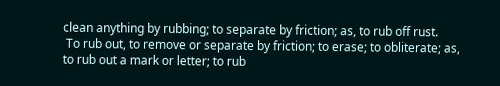clean anything by rubbing; to separate by friction; as, to rub off rust.
 To rub out, to remove or separate by friction; to erase; to obliterate; as, to rub out a mark or letter; to rub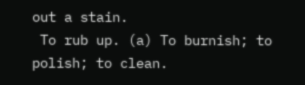out a stain.
 To rub up. (a) To burnish; to polish; to clean.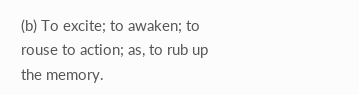(b) To excite; to awaken; to rouse to action; as, to rub up the memory.